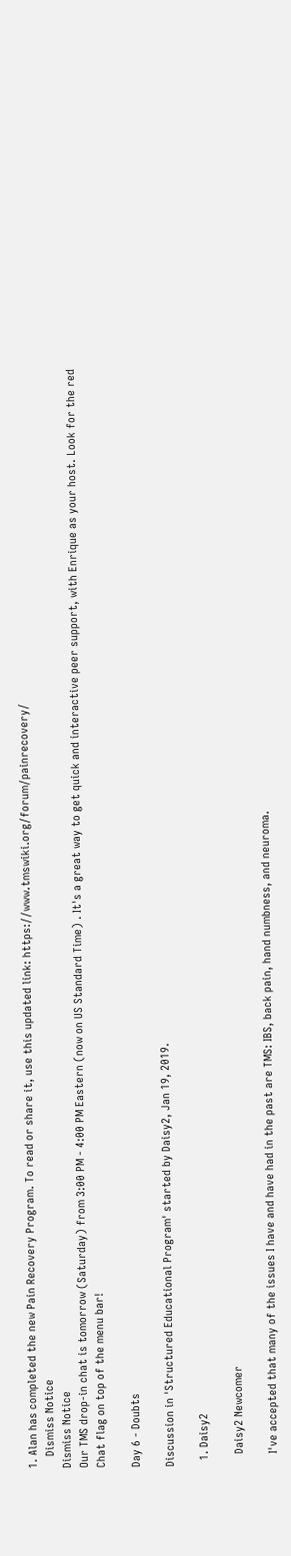1. Alan has completed the new Pain Recovery Program. To read or share it, use this updated link: https://www.tmswiki.org/forum/painrecovery/
    Dismiss Notice
Dismiss Notice
Our TMS drop-in chat is tomorrow (Saturday) from 3:00 PM - 4:00 PM Eastern (now on US Standard Time) . It's a great way to get quick and interactive peer support, with Enrique as your host. Look for the red Chat flag on top of the menu bar!

Day 6 - Doubts

Discussion in 'Structured Educational Program' started by Daisy2, Jan 19, 2019.

  1. Daisy2

    Daisy2 Newcomer

    I've accepted that many of the issues I have and have had in the past are TMS: IBS, back pain, hand numbness, and neuroma.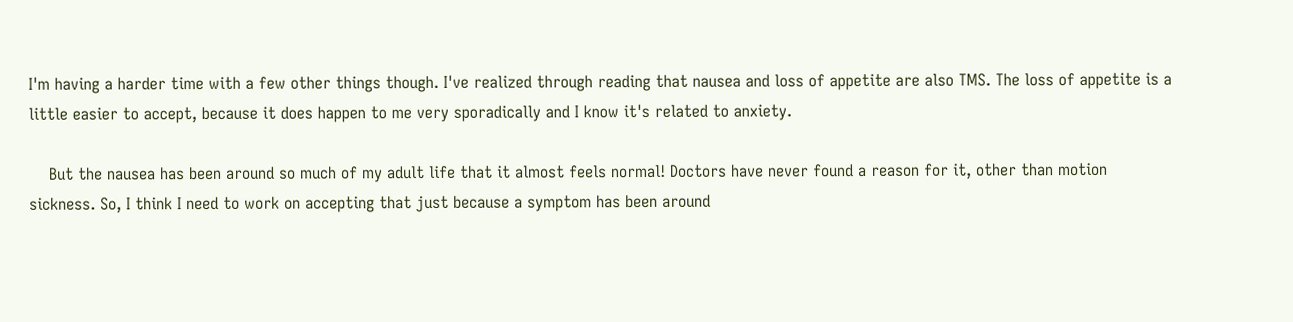I'm having a harder time with a few other things though. I've realized through reading that nausea and loss of appetite are also TMS. The loss of appetite is a little easier to accept, because it does happen to me very sporadically and I know it's related to anxiety.

    But the nausea has been around so much of my adult life that it almost feels normal! Doctors have never found a reason for it, other than motion sickness. So, I think I need to work on accepting that just because a symptom has been around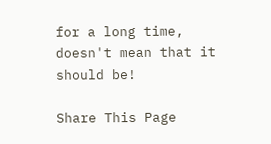for a long time, doesn't mean that it should be!

Share This Page